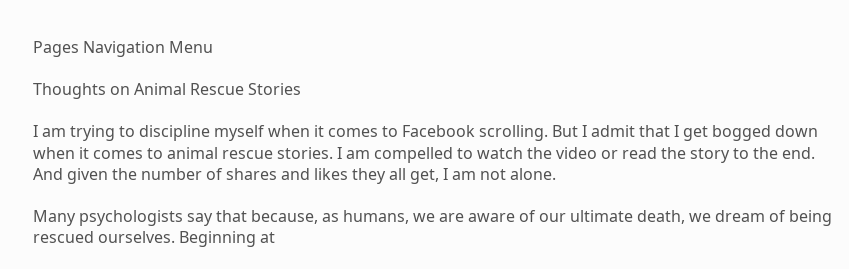Pages Navigation Menu

Thoughts on Animal Rescue Stories

I am trying to discipline myself when it comes to Facebook scrolling. But I admit that I get bogged down when it comes to animal rescue stories. I am compelled to watch the video or read the story to the end. And given the number of shares and likes they all get, I am not alone.

Many psychologists say that because, as humans, we are aware of our ultimate death, we dream of being rescued ourselves. Beginning at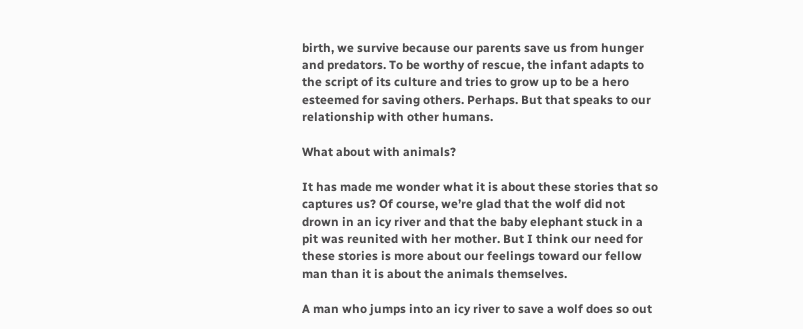birth, we survive because our parents save us from hunger and predators. To be worthy of rescue, the infant adapts to the script of its culture and tries to grow up to be a hero esteemed for saving others. Perhaps. But that speaks to our relationship with other humans.

What about with animals?

It has made me wonder what it is about these stories that so captures us? Of course, we’re glad that the wolf did not drown in an icy river and that the baby elephant stuck in a pit was reunited with her mother. But I think our need for these stories is more about our feelings toward our fellow man than it is about the animals themselves.

A man who jumps into an icy river to save a wolf does so out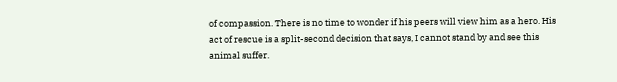of compassion. There is no time to wonder if his peers will view him as a hero. His act of rescue is a split-second decision that says, I cannot stand by and see this animal suffer.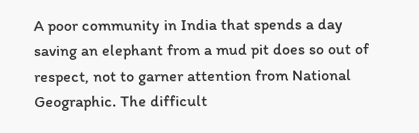A poor community in India that spends a day saving an elephant from a mud pit does so out of respect, not to garner attention from National Geographic. The difficult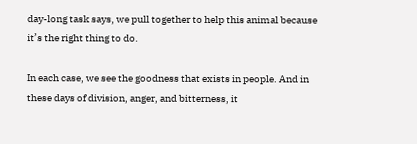day-long task says, we pull together to help this animal because it’s the right thing to do.

In each case, we see the goodness that exists in people. And in these days of division, anger, and bitterness, it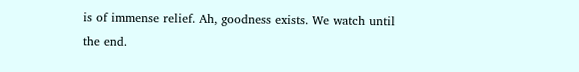is of immense relief. Ah, goodness exists. We watch until the end.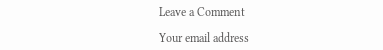Leave a Comment

Your email address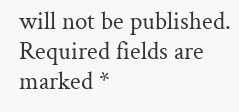will not be published. Required fields are marked *